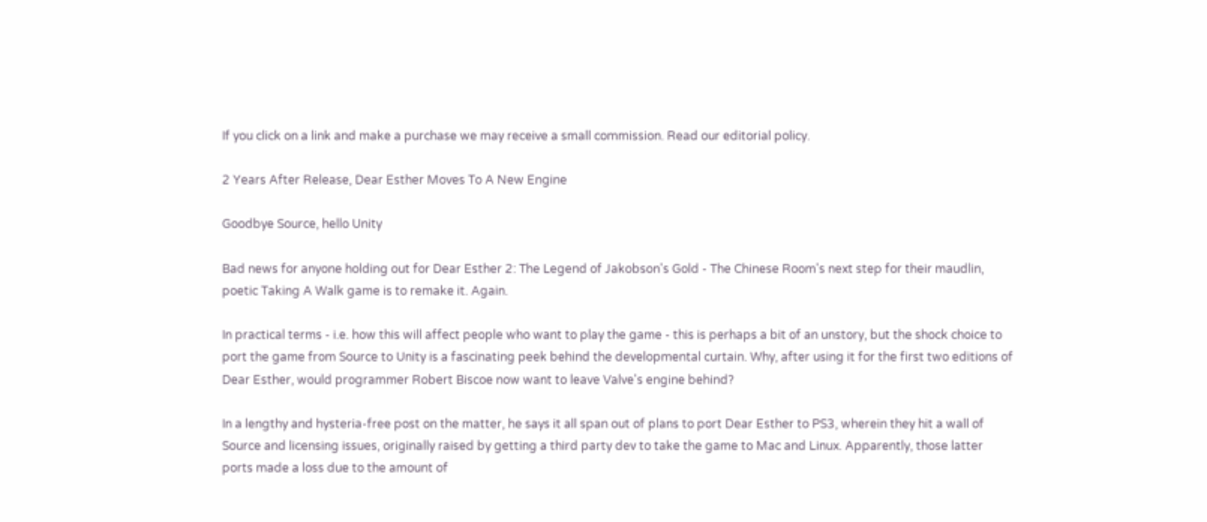If you click on a link and make a purchase we may receive a small commission. Read our editorial policy.

2 Years After Release, Dear Esther Moves To A New Engine

Goodbye Source, hello Unity

Bad news for anyone holding out for Dear Esther 2: The Legend of Jakobson's Gold - The Chinese Room's next step for their maudlin, poetic Taking A Walk game is to remake it. Again.

In practical terms - i.e. how this will affect people who want to play the game - this is perhaps a bit of an unstory, but the shock choice to port the game from Source to Unity is a fascinating peek behind the developmental curtain. Why, after using it for the first two editions of Dear Esther, would programmer Robert Biscoe now want to leave Valve's engine behind?

In a lengthy and hysteria-free post on the matter, he says it all span out of plans to port Dear Esther to PS3, wherein they hit a wall of Source and licensing issues, originally raised by getting a third party dev to take the game to Mac and Linux. Apparently, those latter ports made a loss due to the amount of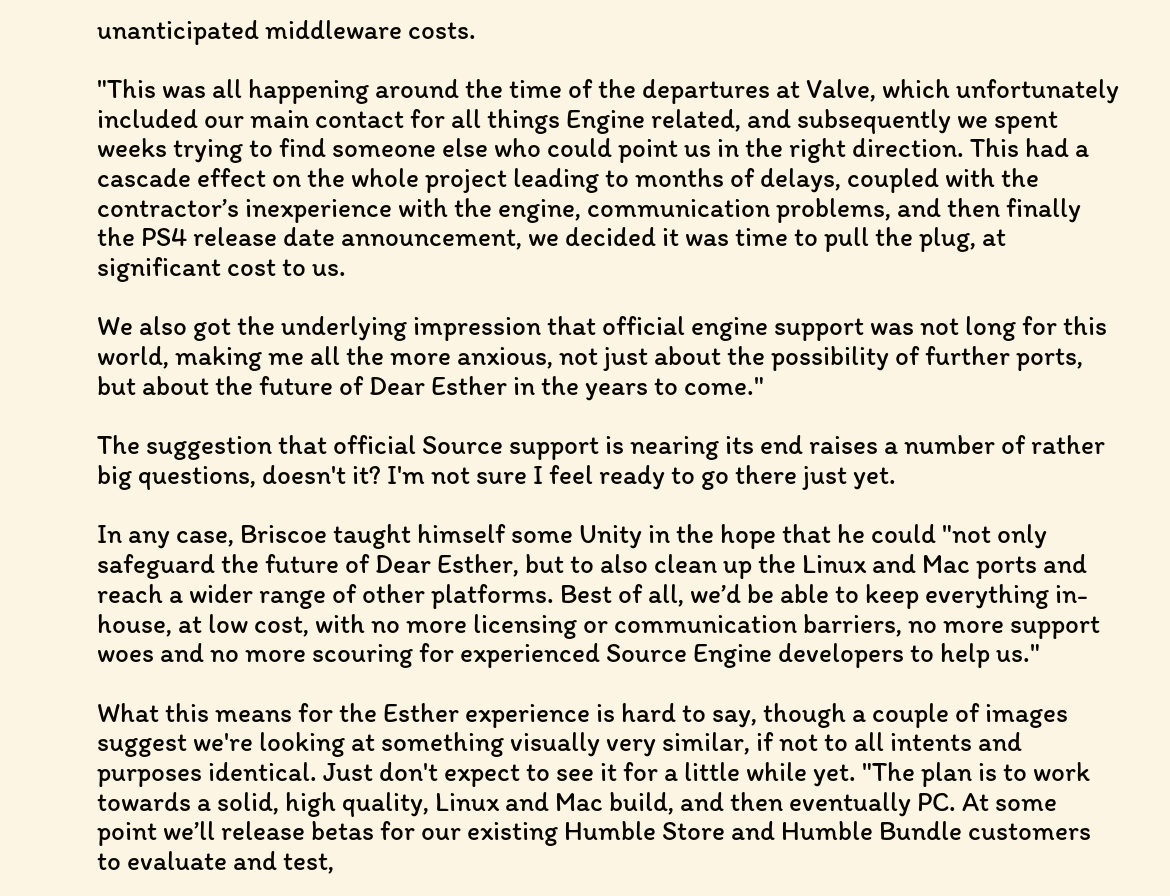unanticipated middleware costs.

"This was all happening around the time of the departures at Valve, which unfortunately included our main contact for all things Engine related, and subsequently we spent weeks trying to find someone else who could point us in the right direction. This had a cascade effect on the whole project leading to months of delays, coupled with the contractor’s inexperience with the engine, communication problems, and then finally the PS4 release date announcement, we decided it was time to pull the plug, at significant cost to us.

We also got the underlying impression that official engine support was not long for this world, making me all the more anxious, not just about the possibility of further ports, but about the future of Dear Esther in the years to come."

The suggestion that official Source support is nearing its end raises a number of rather big questions, doesn't it? I'm not sure I feel ready to go there just yet.

In any case, Briscoe taught himself some Unity in the hope that he could "not only safeguard the future of Dear Esther, but to also clean up the Linux and Mac ports and reach a wider range of other platforms. Best of all, we’d be able to keep everything in-house, at low cost, with no more licensing or communication barriers, no more support woes and no more scouring for experienced Source Engine developers to help us."

What this means for the Esther experience is hard to say, though a couple of images suggest we're looking at something visually very similar, if not to all intents and purposes identical. Just don't expect to see it for a little while yet. "The plan is to work towards a solid, high quality, Linux and Mac build, and then eventually PC. At some point we’ll release betas for our existing Humble Store and Humble Bundle customers to evaluate and test,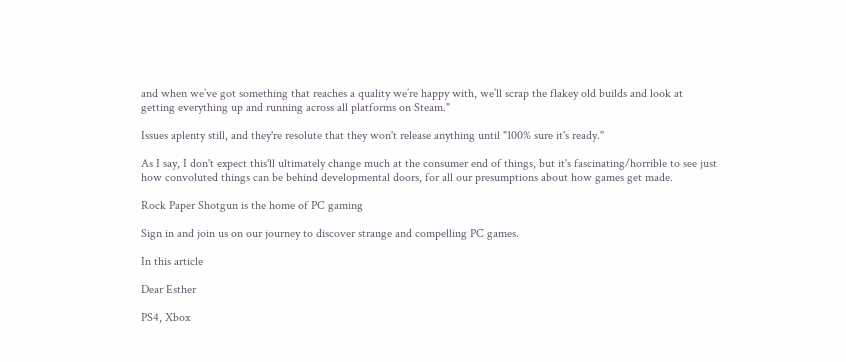and when we’ve got something that reaches a quality we’re happy with, we’ll scrap the flakey old builds and look at getting everything up and running across all platforms on Steam."

Issues aplenty still, and they're resolute that they won't release anything until "100% sure it's ready."

As I say, I don't expect this'll ultimately change much at the consumer end of things, but it's fascinating/horrible to see just how convoluted things can be behind developmental doors, for all our presumptions about how games get made.

Rock Paper Shotgun is the home of PC gaming

Sign in and join us on our journey to discover strange and compelling PC games.

In this article

Dear Esther

PS4, Xbox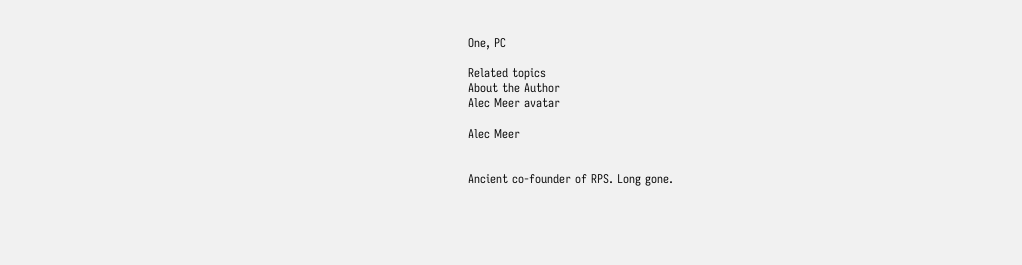One, PC

Related topics
About the Author
Alec Meer avatar

Alec Meer


Ancient co-founder of RPS. Long gone.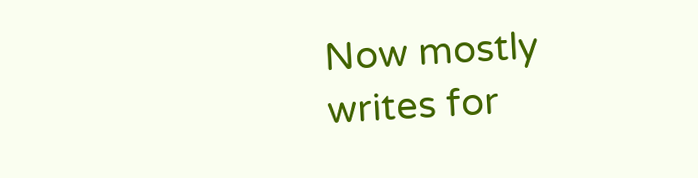Now mostly writes for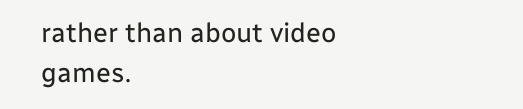rather than about video games.